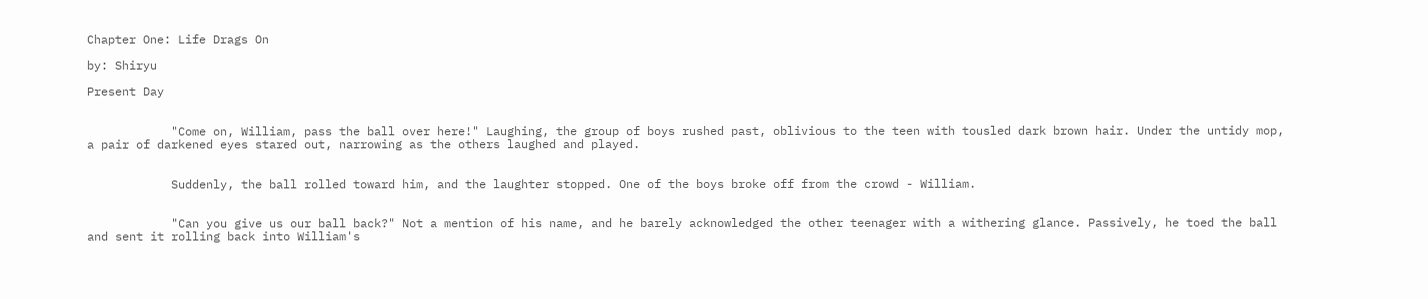Chapter One: Life Drags On

by: Shiryu

Present Day


            "Come on, William, pass the ball over here!" Laughing, the group of boys rushed past, oblivious to the teen with tousled dark brown hair. Under the untidy mop, a pair of darkened eyes stared out, narrowing as the others laughed and played.


            Suddenly, the ball rolled toward him, and the laughter stopped. One of the boys broke off from the crowd - William.


            "Can you give us our ball back?" Not a mention of his name, and he barely acknowledged the other teenager with a withering glance. Passively, he toed the ball and sent it rolling back into William's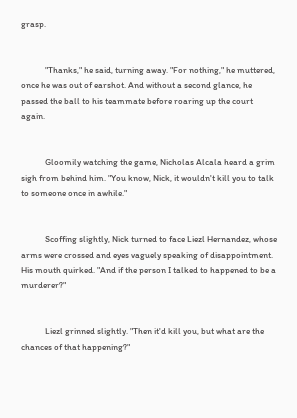grasp.


            "Thanks," he said, turning away. "For nothing," he muttered, once he was out of earshot. And without a second glance, he passed the ball to his teammate before roaring up the court again.


            Gloomily watching the game, Nicholas Alcala heard a grim sigh from behind him. "You know, Nick, it wouldn't kill you to talk to someone once in awhile."


            Scoffing slightly, Nick turned to face Liezl Hernandez, whose arms were crossed and eyes vaguely speaking of disappointment. His mouth quirked. "And if the person I talked to happened to be a murderer?"


            Liezl grinned slightly. "Then it'd kill you, but what are the chances of that happening?"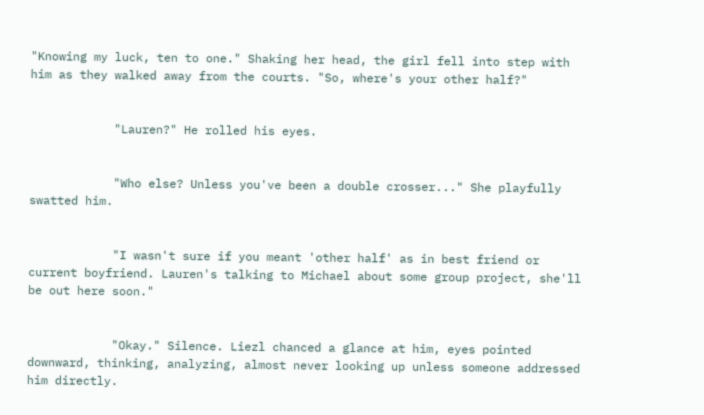"Knowing my luck, ten to one." Shaking her head, the girl fell into step with him as they walked away from the courts. "So, where's your other half?"


            "Lauren?" He rolled his eyes.


            "Who else? Unless you've been a double crosser..." She playfully swatted him.


            "I wasn't sure if you meant 'other half' as in best friend or current boyfriend. Lauren's talking to Michael about some group project, she'll be out here soon."


            "Okay." Silence. Liezl chanced a glance at him, eyes pointed downward, thinking, analyzing, almost never looking up unless someone addressed him directly.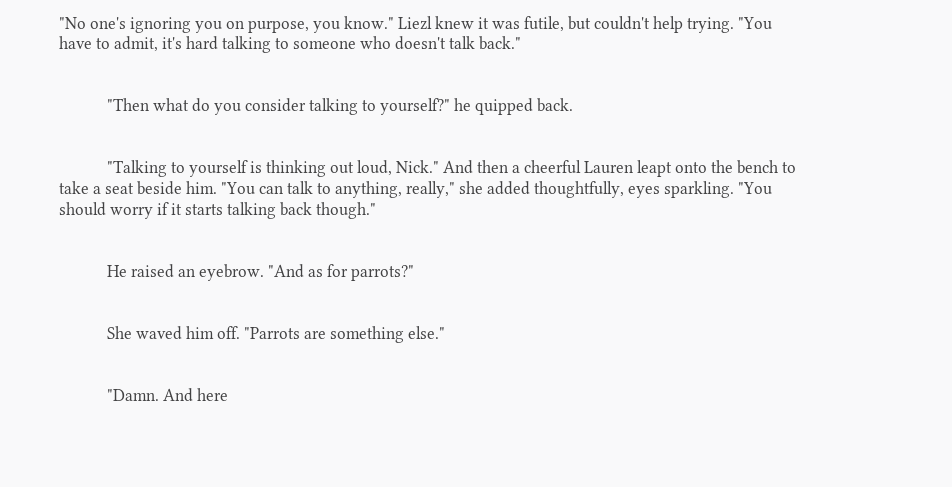"No one's ignoring you on purpose, you know." Liezl knew it was futile, but couldn't help trying. "You have to admit, it's hard talking to someone who doesn't talk back."


            "Then what do you consider talking to yourself?" he quipped back.


            "Talking to yourself is thinking out loud, Nick." And then a cheerful Lauren leapt onto the bench to take a seat beside him. "You can talk to anything, really," she added thoughtfully, eyes sparkling. "You should worry if it starts talking back though."


            He raised an eyebrow. "And as for parrots?"


            She waved him off. "Parrots are something else."


            "Damn. And here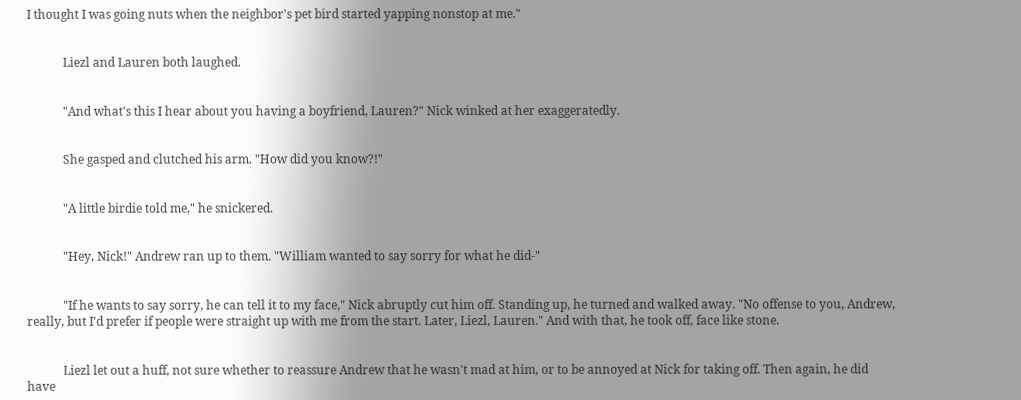I thought I was going nuts when the neighbor's pet bird started yapping nonstop at me."


            Liezl and Lauren both laughed.


            "And what's this I hear about you having a boyfriend, Lauren?" Nick winked at her exaggeratedly.


            She gasped and clutched his arm. "How did you know?!"


            "A little birdie told me," he snickered.


            "Hey, Nick!" Andrew ran up to them. "William wanted to say sorry for what he did-"


            "If he wants to say sorry, he can tell it to my face," Nick abruptly cut him off. Standing up, he turned and walked away. "No offense to you, Andrew, really, but I'd prefer if people were straight up with me from the start. Later, Liezl, Lauren." And with that, he took off, face like stone.


            Liezl let out a huff, not sure whether to reassure Andrew that he wasn't mad at him, or to be annoyed at Nick for taking off. Then again, he did have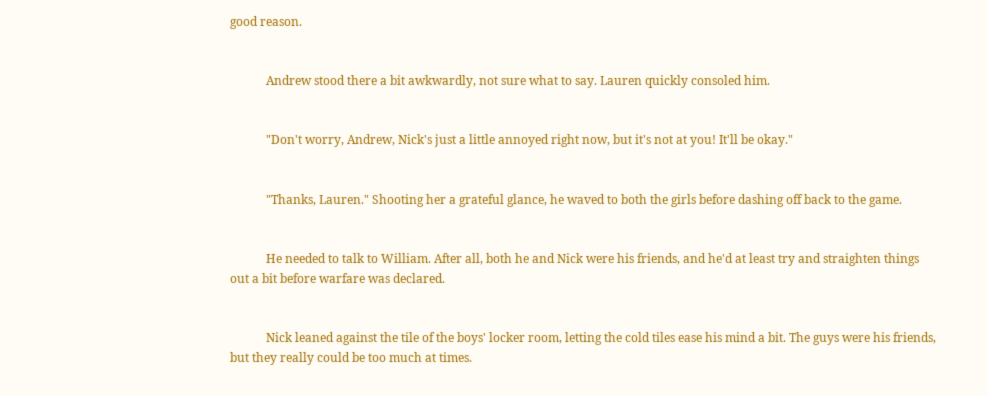good reason.


            Andrew stood there a bit awkwardly, not sure what to say. Lauren quickly consoled him.


            "Don't worry, Andrew, Nick's just a little annoyed right now, but it's not at you! It'll be okay."


            "Thanks, Lauren." Shooting her a grateful glance, he waved to both the girls before dashing off back to the game.


            He needed to talk to William. After all, both he and Nick were his friends, and he'd at least try and straighten things out a bit before warfare was declared.


            Nick leaned against the tile of the boys' locker room, letting the cold tiles ease his mind a bit. The guys were his friends, but they really could be too much at times.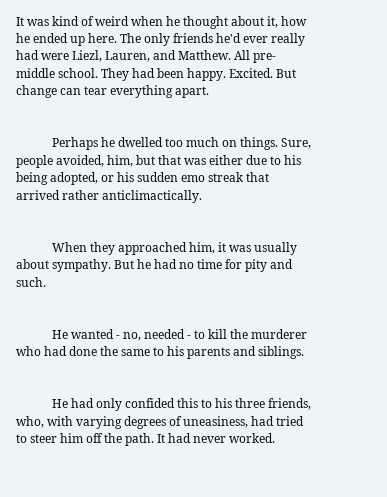It was kind of weird when he thought about it, how he ended up here. The only friends he'd ever really had were Liezl, Lauren, and Matthew. All pre-middle school. They had been happy. Excited. But change can tear everything apart.


            Perhaps he dwelled too much on things. Sure, people avoided, him, but that was either due to his being adopted, or his sudden emo streak that arrived rather anticlimactically.


            When they approached him, it was usually about sympathy. But he had no time for pity and such.


            He wanted - no, needed - to kill the murderer who had done the same to his parents and siblings.


            He had only confided this to his three friends, who, with varying degrees of uneasiness, had tried to steer him off the path. It had never worked.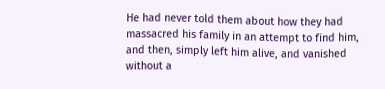He had never told them about how they had massacred his family in an attempt to find him, and then, simply left him alive, and vanished without a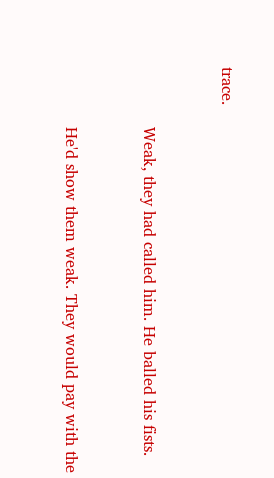trace.


            Weak, they had called him. He balled his fists.


            He'd show them weak. They would pay with the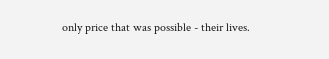only price that was possible - their lives.